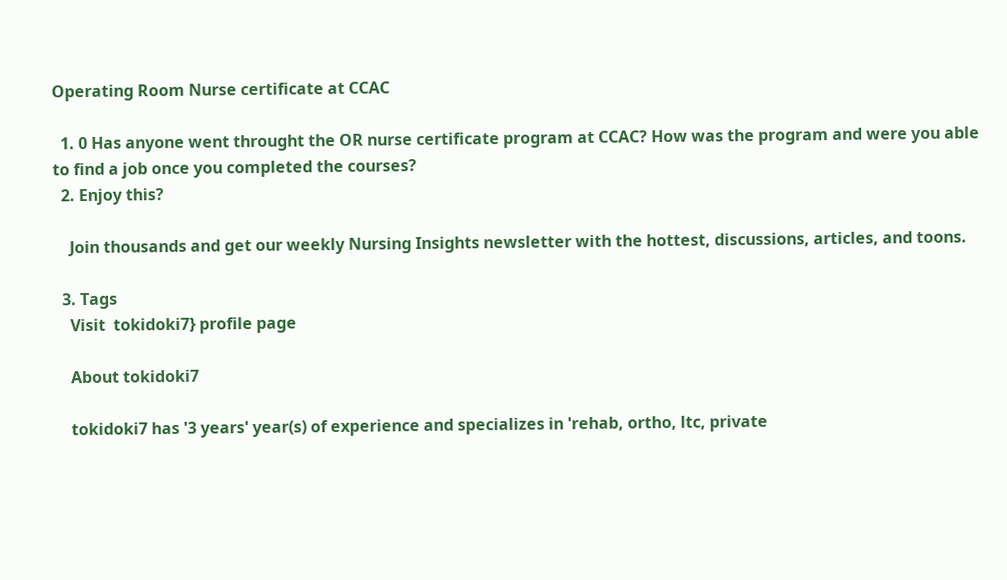Operating Room Nurse certificate at CCAC

  1. 0 Has anyone went throught the OR nurse certificate program at CCAC? How was the program and were you able to find a job once you completed the courses?
  2. Enjoy this?

    Join thousands and get our weekly Nursing Insights newsletter with the hottest, discussions, articles, and toons.

  3. Tags
    Visit  tokidoki7} profile page

    About tokidoki7

    tokidoki7 has '3 years' year(s) of experience and specializes in 'rehab, ortho, ltc, private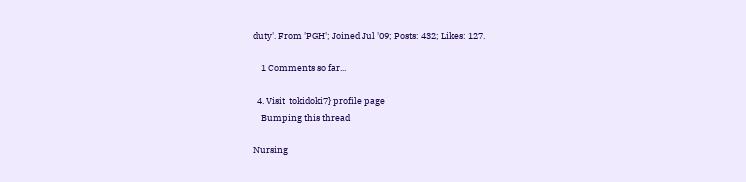duty'. From 'PGH'; Joined Jul '09; Posts: 432; Likes: 127.

    1 Comments so far...

  4. Visit  tokidoki7} profile page
    Bumping this thread

Nursing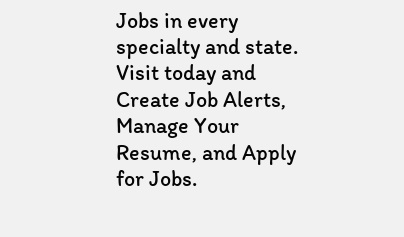Jobs in every specialty and state. Visit today and Create Job Alerts, Manage Your Resume, and Apply for Jobs.